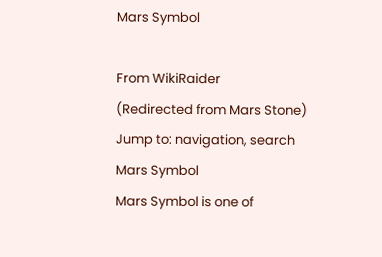Mars Symbol

From WikiRaider
(Redirected from Mars Stone)
Jump to: navigation, search
Mars Symbol
Mars Symbol is one of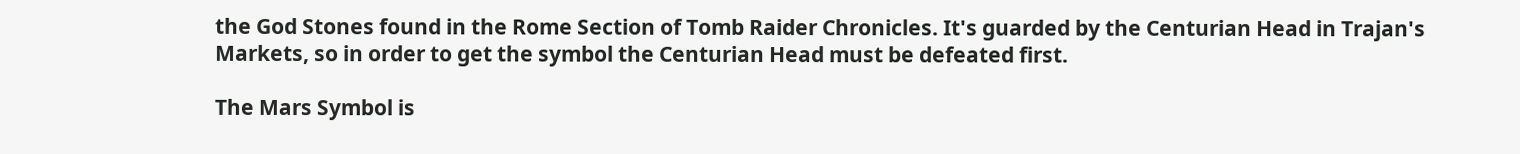the God Stones found in the Rome Section of Tomb Raider Chronicles. It's guarded by the Centurian Head in Trajan's Markets, so in order to get the symbol the Centurian Head must be defeated first.

The Mars Symbol is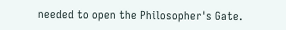needed to open the Philosopher's Gate.